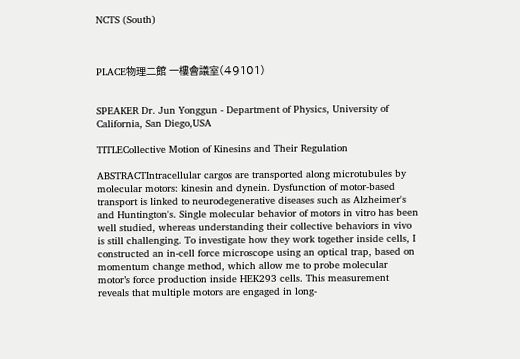NCTS (South)



PLACE物理二館 一樓會議室(49101)


SPEAKER Dr. Jun Yonggun - Department of Physics, University of California, San Diego,USA

TITLECollective Motion of Kinesins and Their Regulation

ABSTRACTIntracellular cargos are transported along microtubules by molecular motors: kinesin and dynein. Dysfunction of motor-based transport is linked to neurodegenerative diseases such as Alzheimer's and Huntington's. Single molecular behavior of motors in vitro has been well studied, whereas understanding their collective behaviors in vivo is still challenging. To investigate how they work together inside cells, I constructed an in-cell force microscope using an optical trap, based on momentum change method, which allow me to probe molecular motor’s force production inside HEK293 cells. This measurement reveals that multiple motors are engaged in long-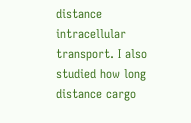distance intracellular transport. I also studied how long distance cargo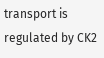transport is regulated by CK2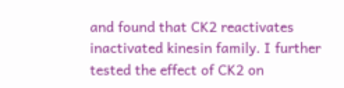and found that CK2 reactivates inactivated kinesin family. I further tested the effect of CK2 on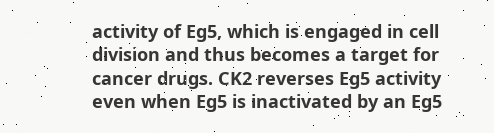activity of Eg5, which is engaged in cell division and thus becomes a target for cancer drugs. CK2 reverses Eg5 activity even when Eg5 is inactivated by an Eg5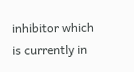inhibitor which is currently in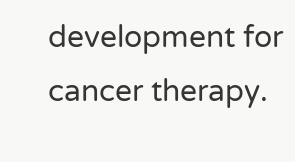development for cancer therapy.